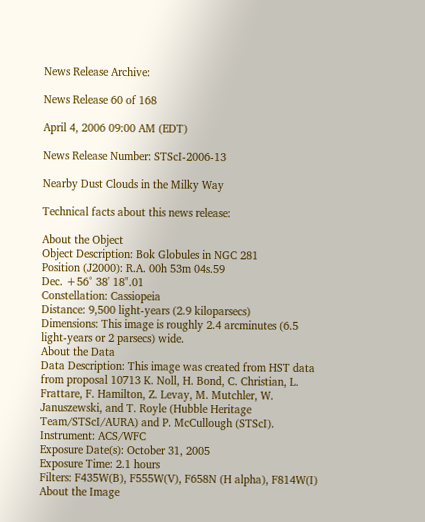News Release Archive:

News Release 60 of 168

April 4, 2006 09:00 AM (EDT)

News Release Number: STScI-2006-13

Nearby Dust Clouds in the Milky Way

Technical facts about this news release:

About the Object
Object Description: Bok Globules in NGC 281
Position (J2000): R.A. 00h 53m 04s.59
Dec. +56° 38' 18".01
Constellation: Cassiopeia
Distance: 9,500 light-years (2.9 kiloparsecs)
Dimensions: This image is roughly 2.4 arcminutes (6.5 light-years or 2 parsecs) wide.
About the Data
Data Description: This image was created from HST data from proposal 10713 K. Noll, H. Bond, C. Christian, L. Frattare, F. Hamilton, Z. Levay, M. Mutchler, W. Januszewski, and T. Royle (Hubble Heritage Team/STScI/AURA) and P. McCullough (STScI).
Instrument: ACS/WFC
Exposure Date(s): October 31, 2005
Exposure Time: 2.1 hours
Filters: F435W(B), F555W(V), F658N (H alpha), F814W(I)
About the Image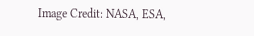Image Credit: NASA, ESA,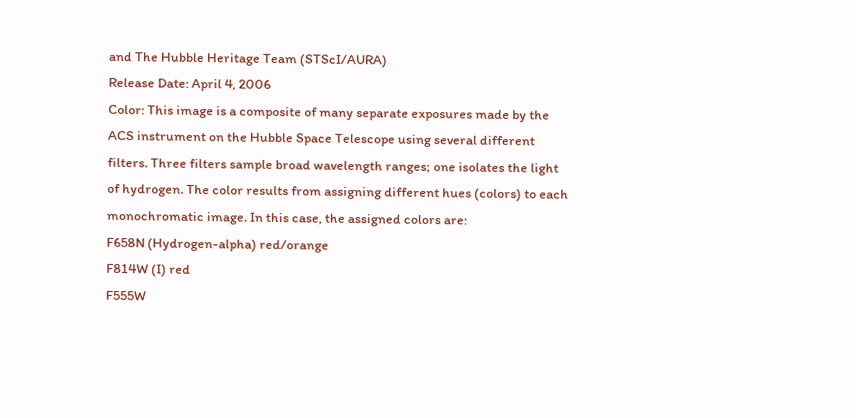and The Hubble Heritage Team (STScI/AURA)
Release Date: April 4, 2006
Color: This image is a composite of many separate exposures made by the ACS instrument on the Hubble Space Telescope using several different filters. Three filters sample broad wavelength ranges; one isolates the light of hydrogen. The color results from assigning different hues (colors) to each monochromatic image. In this case, the assigned colors are:
F658N (Hydrogen-alpha) red/orange
F814W (I) red
F555W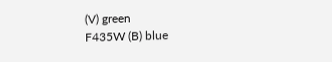(V) green
F435W (B) blue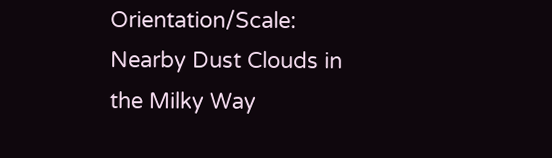Orientation/Scale: Nearby Dust Clouds in the Milky Way